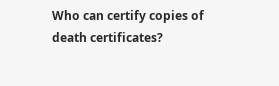Who can certify copies of death certificates?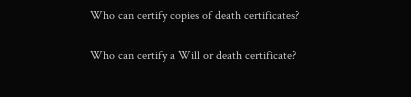Who can certify copies of death certificates?

Who can certify a Will or death certificate?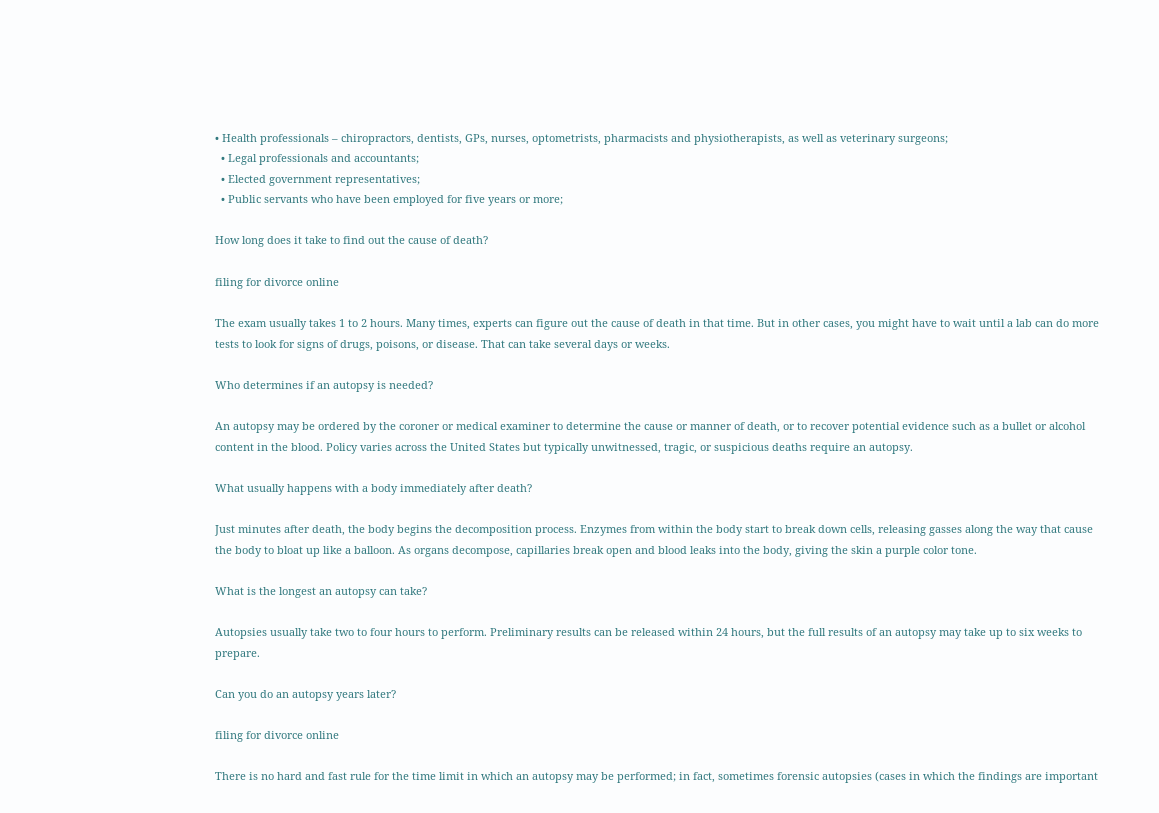• Health professionals – chiropractors, dentists, GPs, nurses, optometrists, pharmacists and physiotherapists, as well as veterinary surgeons;
  • Legal professionals and accountants;
  • Elected government representatives;
  • Public servants who have been employed for five years or more;

How long does it take to find out the cause of death?

filing for divorce online

The exam usually takes 1 to 2 hours. Many times, experts can figure out the cause of death in that time. But in other cases, you might have to wait until a lab can do more tests to look for signs of drugs, poisons, or disease. That can take several days or weeks.

Who determines if an autopsy is needed?

An autopsy may be ordered by the coroner or medical examiner to determine the cause or manner of death, or to recover potential evidence such as a bullet or alcohol content in the blood. Policy varies across the United States but typically unwitnessed, tragic, or suspicious deaths require an autopsy.

What usually happens with a body immediately after death?

Just minutes after death, the body begins the decomposition process. Enzymes from within the body start to break down cells, releasing gasses along the way that cause the body to bloat up like a balloon. As organs decompose, capillaries break open and blood leaks into the body, giving the skin a purple color tone.

What is the longest an autopsy can take?

Autopsies usually take two to four hours to perform. Preliminary results can be released within 24 hours, but the full results of an autopsy may take up to six weeks to prepare.

Can you do an autopsy years later?

filing for divorce online

There is no hard and fast rule for the time limit in which an autopsy may be performed; in fact, sometimes forensic autopsies (cases in which the findings are important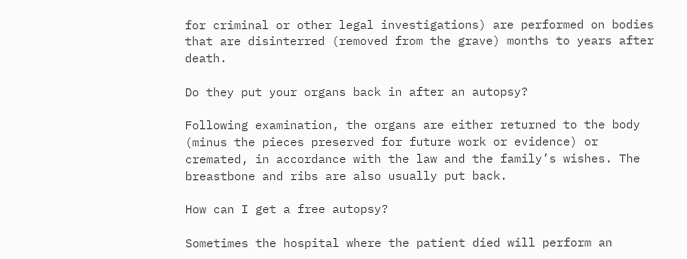for criminal or other legal investigations) are performed on bodies that are disinterred (removed from the grave) months to years after death.

Do they put your organs back in after an autopsy?

Following examination, the organs are either returned to the body (minus the pieces preserved for future work or evidence) or cremated, in accordance with the law and the family’s wishes. The breastbone and ribs are also usually put back.

How can I get a free autopsy?

Sometimes the hospital where the patient died will perform an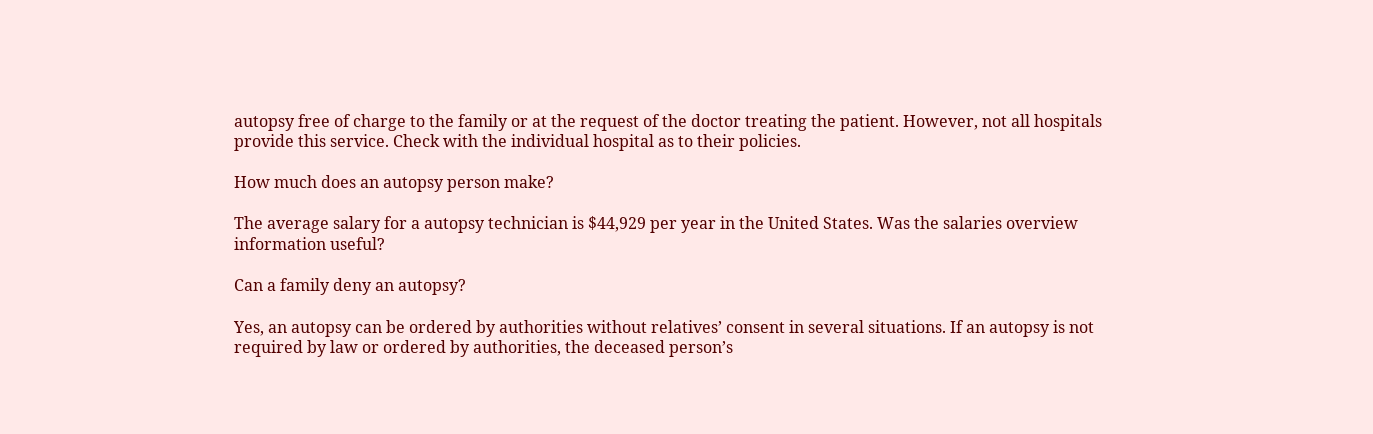autopsy free of charge to the family or at the request of the doctor treating the patient. However, not all hospitals provide this service. Check with the individual hospital as to their policies.

How much does an autopsy person make?

The average salary for a autopsy technician is $44,929 per year in the United States. Was the salaries overview information useful?

Can a family deny an autopsy?

Yes, an autopsy can be ordered by authorities without relatives’ consent in several situations. If an autopsy is not required by law or ordered by authorities, the deceased person’s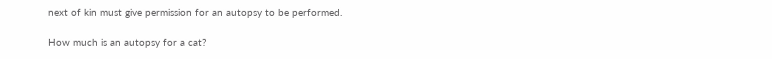next of kin must give permission for an autopsy to be performed.

How much is an autopsy for a cat?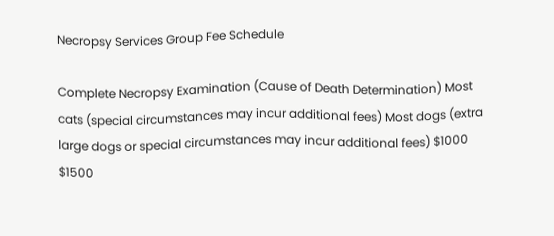Necropsy Services Group Fee Schedule

Complete Necropsy Examination (Cause of Death Determination) Most cats (special circumstances may incur additional fees) Most dogs (extra large dogs or special circumstances may incur additional fees) $1000 $1500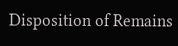Disposition of Remains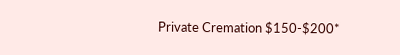Private Cremation $150-$200*